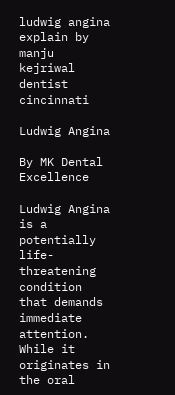ludwig angina explain by manju kejriwal dentist cincinnati

Ludwig Angina

By MK Dental Excellence

Ludwig Angina is a potentially life-threatening condition that demands immediate attention. While it originates in the oral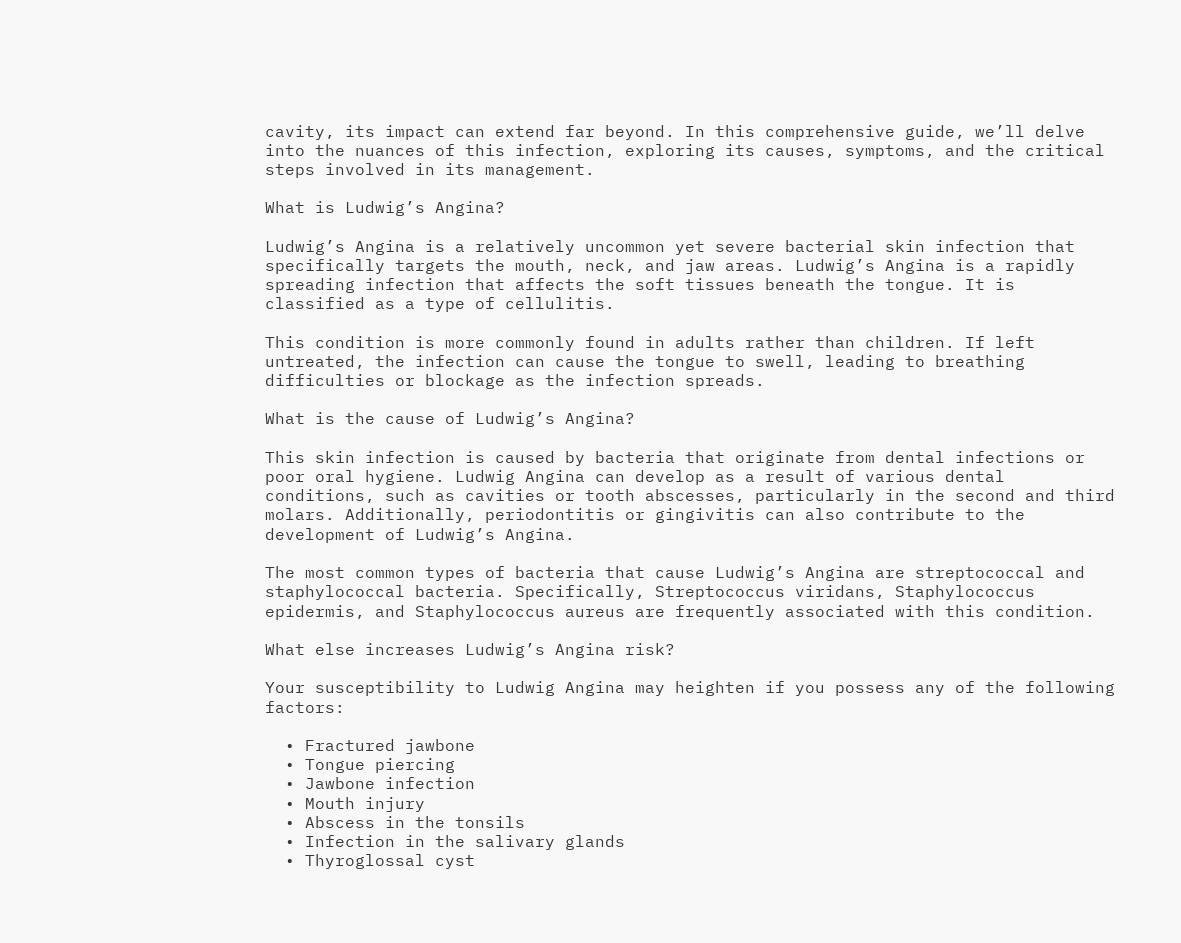cavity, its impact can extend far beyond. In this comprehensive guide, we’ll delve into the nuances of this infection, exploring its causes, symptoms, and the critical steps involved in its management.

What is Ludwig’s Angina?

Ludwig’s Angina is a relatively uncommon yet severe bacterial skin infection that specifically targets the mouth, neck, and jaw areas. Ludwig’s Angina is a rapidly spreading infection that affects the soft tissues beneath the tongue. It is classified as a type of cellulitis.

This condition is more commonly found in adults rather than children. If left untreated, the infection can cause the tongue to swell, leading to breathing difficulties or blockage as the infection spreads.

What is the cause of Ludwig’s Angina?

This skin infection is caused by bacteria that originate from dental infections or poor oral hygiene. Ludwig Angina can develop as a result of various dental conditions, such as cavities or tooth abscesses, particularly in the second and third molars. Additionally, periodontitis or gingivitis can also contribute to the development of Ludwig’s Angina.

The most common types of bacteria that cause Ludwig’s Angina are streptococcal and staphylococcal bacteria. Specifically, Streptococcus viridans, Staphylococcus epidermis, and Staphylococcus aureus are frequently associated with this condition.

What else increases Ludwig’s Angina risk?

Your susceptibility to Ludwig Angina may heighten if you possess any of the following factors:

  • Fractured jawbone
  • Tongue piercing
  • Jawbone infection
  • Mouth injury
  • Abscess in the tonsils
  • Infection in the salivary glands
  • Thyroglossal cyst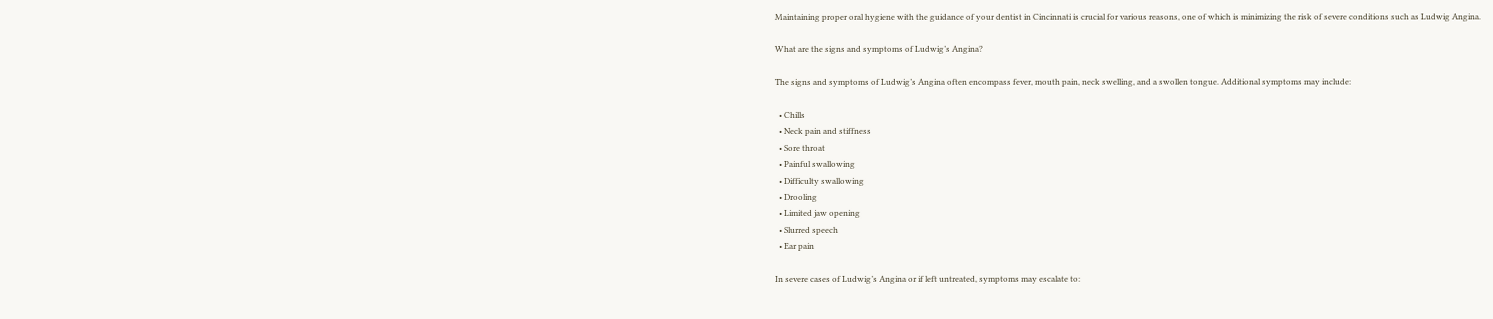Maintaining proper oral hygiene with the guidance of your dentist in Cincinnati is crucial for various reasons, one of which is minimizing the risk of severe conditions such as Ludwig Angina.

What are the signs and symptoms of Ludwig’s Angina?

The signs and symptoms of Ludwig’s Angina often encompass fever, mouth pain, neck swelling, and a swollen tongue. Additional symptoms may include:

  • Chills
  • Neck pain and stiffness
  • Sore throat
  • Painful swallowing
  • Difficulty swallowing
  • Drooling
  • Limited jaw opening
  • Slurred speech
  • Ear pain

In severe cases of Ludwig’s Angina or if left untreated, symptoms may escalate to: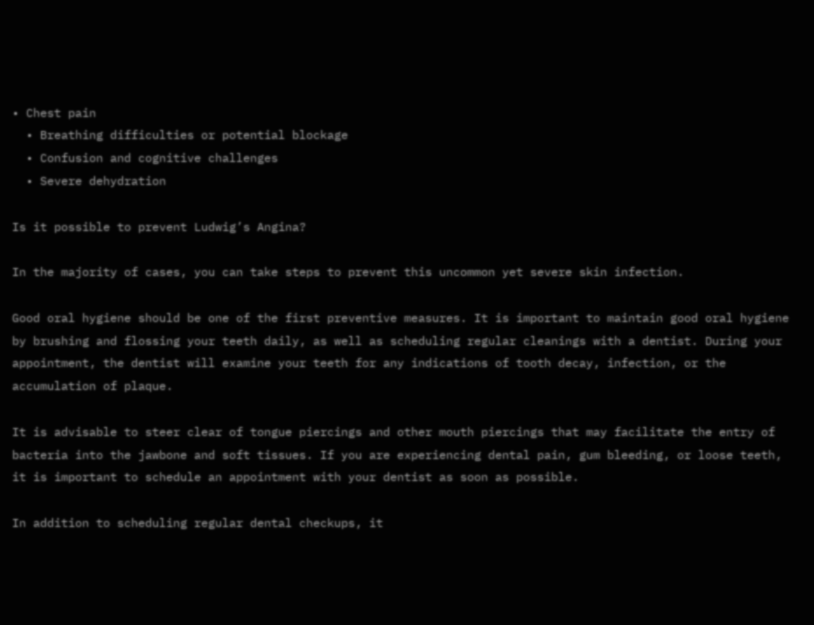• Chest pain
  • Breathing difficulties or potential blockage
  • Confusion and cognitive challenges
  • Severe dehydration

Is it possible to prevent Ludwig’s Angina?

In the majority of cases, you can take steps to prevent this uncommon yet severe skin infection.

Good oral hygiene should be one of the first preventive measures. It is important to maintain good oral hygiene by brushing and flossing your teeth daily, as well as scheduling regular cleanings with a dentist. During your appointment, the dentist will examine your teeth for any indications of tooth decay, infection, or the accumulation of plaque.

It is advisable to steer clear of tongue piercings and other mouth piercings that may facilitate the entry of bacteria into the jawbone and soft tissues. If you are experiencing dental pain, gum bleeding, or loose teeth, it is important to schedule an appointment with your dentist as soon as possible.

In addition to scheduling regular dental checkups, it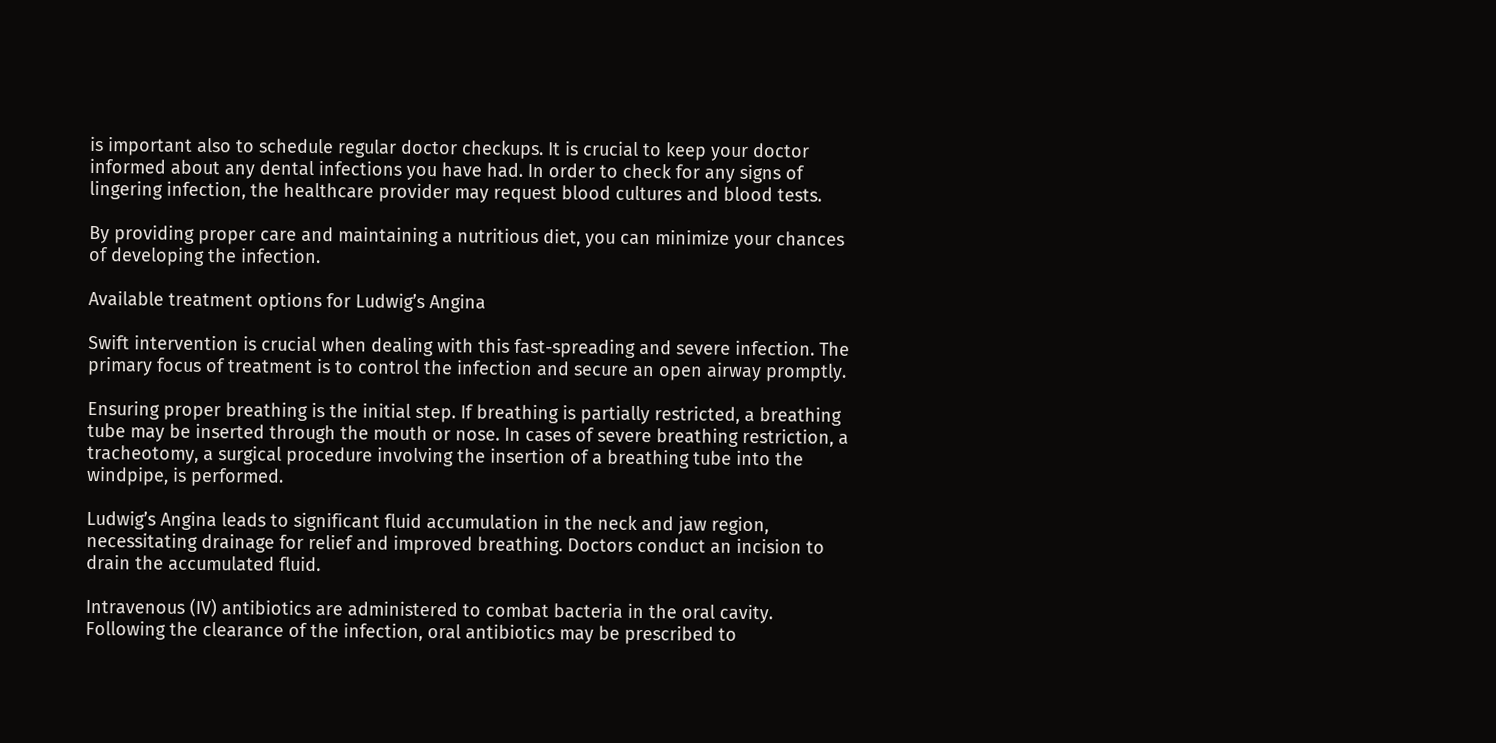is important also to schedule regular doctor checkups. It is crucial to keep your doctor informed about any dental infections you have had. In order to check for any signs of lingering infection, the healthcare provider may request blood cultures and blood tests.

By providing proper care and maintaining a nutritious diet, you can minimize your chances of developing the infection.

Available treatment options for Ludwig’s Angina

Swift intervention is crucial when dealing with this fast-spreading and severe infection. The primary focus of treatment is to control the infection and secure an open airway promptly.

Ensuring proper breathing is the initial step. If breathing is partially restricted, a breathing tube may be inserted through the mouth or nose. In cases of severe breathing restriction, a tracheotomy, a surgical procedure involving the insertion of a breathing tube into the windpipe, is performed.

Ludwig’s Angina leads to significant fluid accumulation in the neck and jaw region, necessitating drainage for relief and improved breathing. Doctors conduct an incision to drain the accumulated fluid.

Intravenous (IV) antibiotics are administered to combat bacteria in the oral cavity. Following the clearance of the infection, oral antibiotics may be prescribed to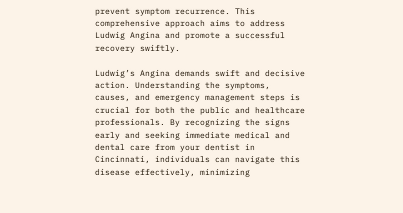prevent symptom recurrence. This comprehensive approach aims to address Ludwig Angina and promote a successful recovery swiftly.

Ludwig’s Angina demands swift and decisive action. Understanding the symptoms, causes, and emergency management steps is crucial for both the public and healthcare professionals. By recognizing the signs early and seeking immediate medical and dental care from your dentist in Cincinnati, individuals can navigate this disease effectively, minimizing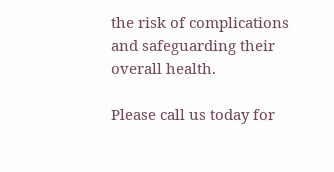the risk of complications and safeguarding their overall health.

Please call us today for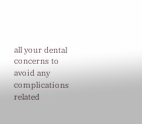all your dental concerns to avoid any complications related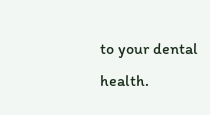to your dental health.